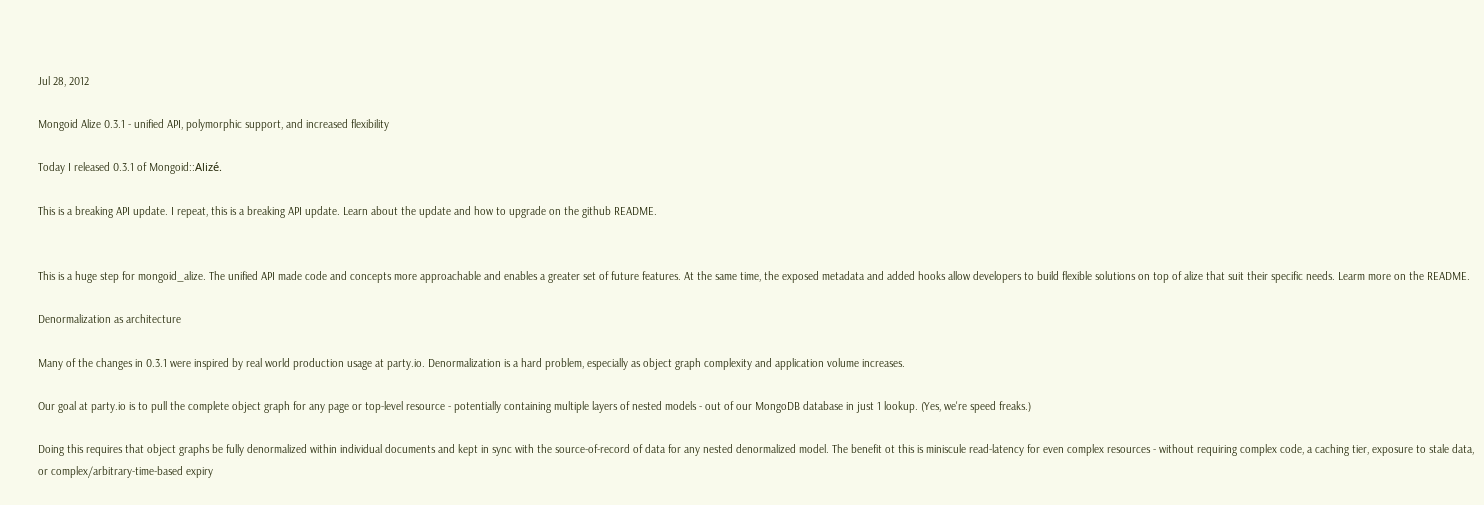Jul 28, 2012

Mongoid Alize 0.3.1 - unified API, polymorphic support, and increased flexibility

Today I released 0.3.1 of Mongoid::Alizé.

This is a breaking API update. I repeat, this is a breaking API update. Learn about the update and how to upgrade on the github README.


This is a huge step for mongoid_alize. The unified API made code and concepts more approachable and enables a greater set of future features. At the same time, the exposed metadata and added hooks allow developers to build flexible solutions on top of alize that suit their specific needs. Learm more on the README.

Denormalization as architecture

Many of the changes in 0.3.1 were inspired by real world production usage at party.io. Denormalization is a hard problem, especially as object graph complexity and application volume increases.

Our goal at party.io is to pull the complete object graph for any page or top-level resource - potentially containing multiple layers of nested models - out of our MongoDB database in just 1 lookup. (Yes, we're speed freaks.)

Doing this requires that object graphs be fully denormalized within individual documents and kept in sync with the source-of-record of data for any nested denormalized model. The benefit ot this is miniscule read-latency for even complex resources - without requiring complex code, a caching tier, exposure to stale data, or complex/arbitrary-time-based expiry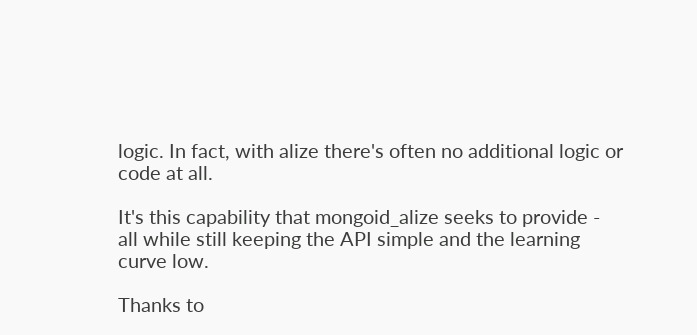logic. In fact, with alize there's often no additional logic or code at all.

It's this capability that mongoid_alize seeks to provide - all while still keeping the API simple and the learning curve low.

Thanks to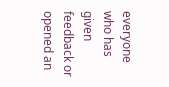everyone who has given feedback or opened an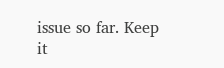issue so far. Keep it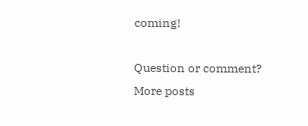coming!

Question or comment?
More posts